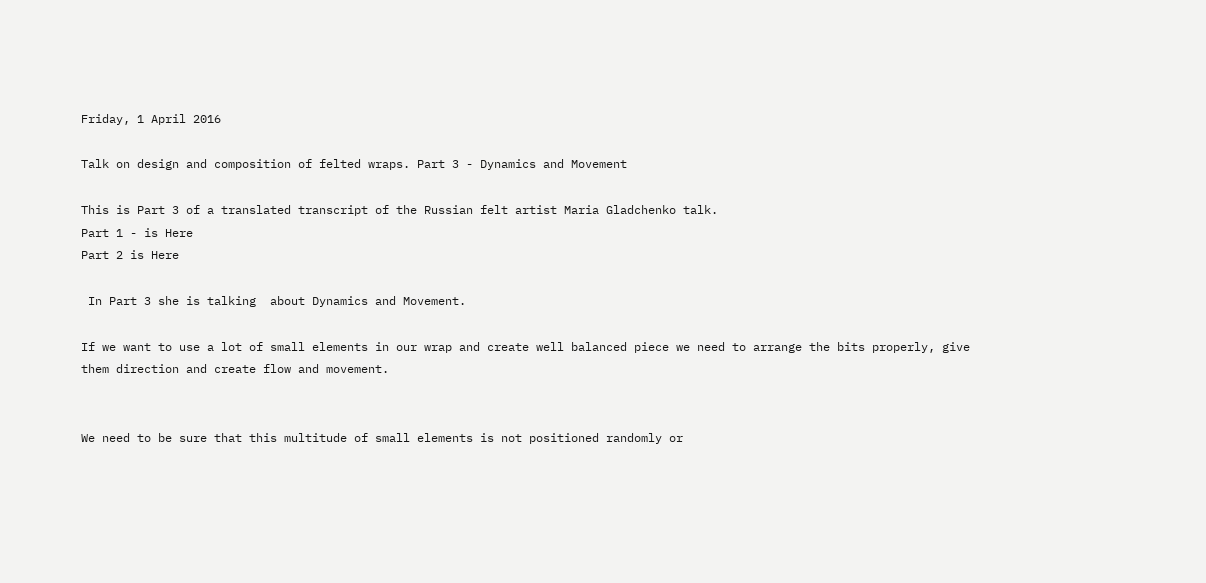Friday, 1 April 2016

Talk on design and composition of felted wraps. Part 3 - Dynamics and Movement

This is Part 3 of a translated transcript of the Russian felt artist Maria Gladchenko talk.
Part 1 - is Here
Part 2 is Here

 In Part 3 she is talking  about Dynamics and Movement.

If we want to use a lot of small elements in our wrap and create well balanced piece we need to arrange the bits properly, give them direction and create flow and movement.


We need to be sure that this multitude of small elements is not positioned randomly or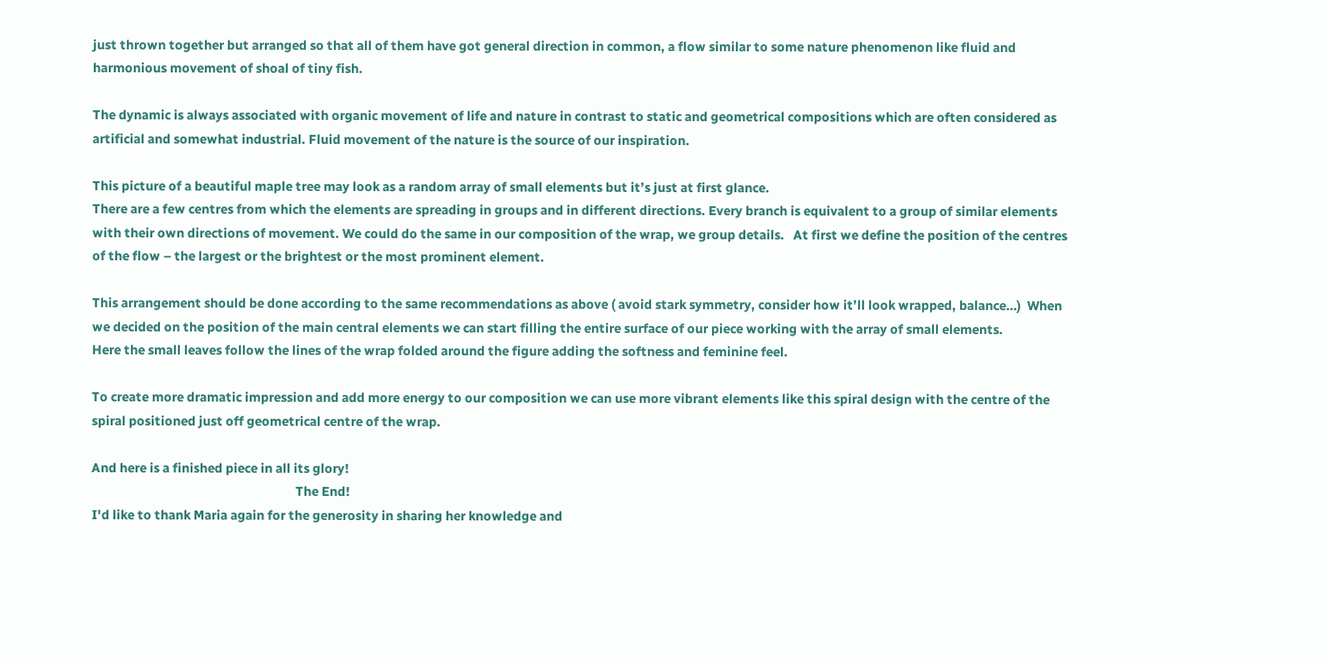just thrown together but arranged so that all of them have got general direction in common, a flow similar to some nature phenomenon like fluid and harmonious movement of shoal of tiny fish.

The dynamic is always associated with organic movement of life and nature in contrast to static and geometrical compositions which are often considered as artificial and somewhat industrial. Fluid movement of the nature is the source of our inspiration.

This picture of a beautiful maple tree may look as a random array of small elements but it’s just at first glance.
There are a few centres from which the elements are spreading in groups and in different directions. Every branch is equivalent to a group of similar elements with their own directions of movement. We could do the same in our composition of the wrap, we group details.   At first we define the position of the centres of the flow – the largest or the brightest or the most prominent element.

This arrangement should be done according to the same recommendations as above ( avoid stark symmetry, consider how it’ll look wrapped, balance…)  When we decided on the position of the main central elements we can start filling the entire surface of our piece working with the array of small elements.
Here the small leaves follow the lines of the wrap folded around the figure adding the softness and feminine feel.

To create more dramatic impression and add more energy to our composition we can use more vibrant elements like this spiral design with the centre of the spiral positioned just off geometrical centre of the wrap.

And here is a finished piece in all its glory!
                                                                    The End!
I'd like to thank Maria again for the generosity in sharing her knowledge and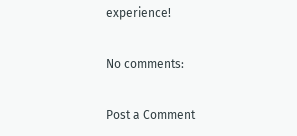experience!

No comments:

Post a Comment